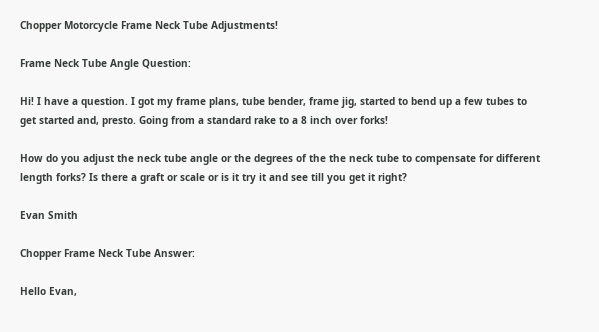Chopper Motorcycle Frame Neck Tube Adjustments!

Frame Neck Tube Angle Question:

Hi! I have a question. I got my frame plans, tube bender, frame jig, started to bend up a few tubes to get started and, presto. Going from a standard rake to a 8 inch over forks!

How do you adjust the neck tube angle or the degrees of the the neck tube to compensate for different length forks? Is there a graft or scale or is it try it and see till you get it right?

Evan Smith

Chopper Frame Neck Tube Answer:

Hello Evan,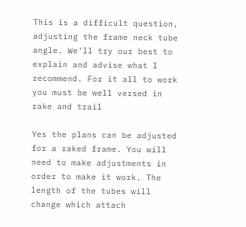This is a difficult question, adjusting the frame neck tube angle. We'll try our best to explain and advise what I recommend. For it all to work you must be well versed in rake and trail

Yes the plans can be adjusted for a raked frame. You will need to make adjustments in order to make it work. The length of the tubes will change which attach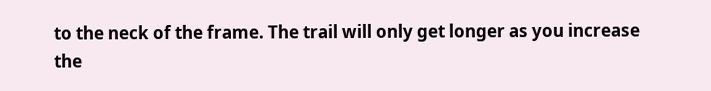to the neck of the frame. The trail will only get longer as you increase the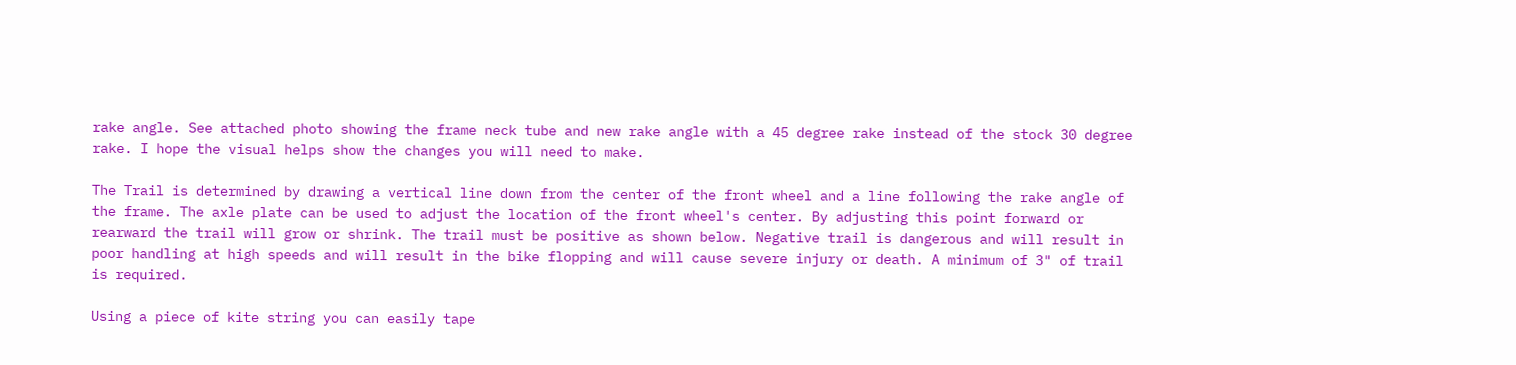rake angle. See attached photo showing the frame neck tube and new rake angle with a 45 degree rake instead of the stock 30 degree rake. I hope the visual helps show the changes you will need to make.

The Trail is determined by drawing a vertical line down from the center of the front wheel and a line following the rake angle of the frame. The axle plate can be used to adjust the location of the front wheel's center. By adjusting this point forward or rearward the trail will grow or shrink. The trail must be positive as shown below. Negative trail is dangerous and will result in poor handling at high speeds and will result in the bike flopping and will cause severe injury or death. A minimum of 3" of trail is required.

Using a piece of kite string you can easily tape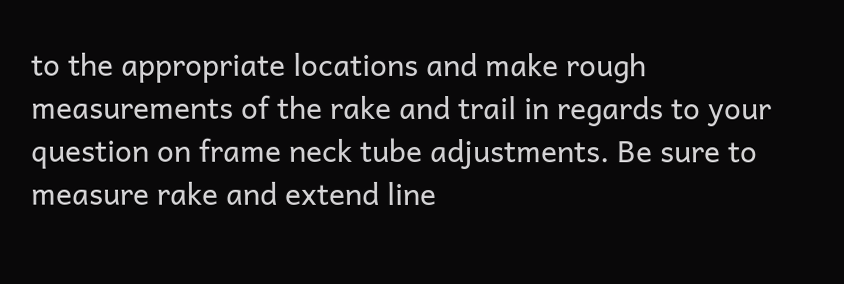to the appropriate locations and make rough measurements of the rake and trail in regards to your question on frame neck tube adjustments. Be sure to measure rake and extend line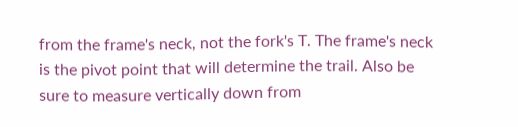from the frame's neck, not the fork's T. The frame's neck is the pivot point that will determine the trail. Also be sure to measure vertically down from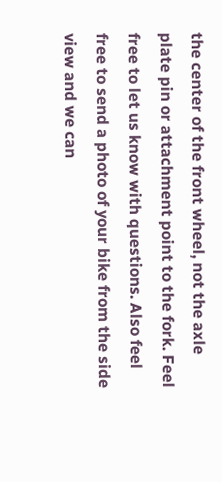the center of the front wheel, not the axle plate pin or attachment point to the fork. Feel free to let us know with questions. Also feel free to send a photo of your bike from the side view and we can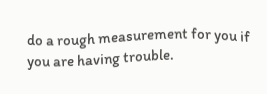do a rough measurement for you if you are having trouble.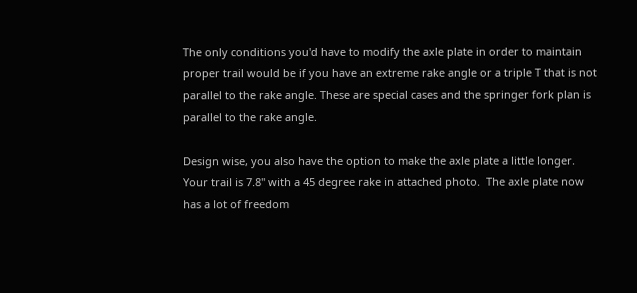The only conditions you'd have to modify the axle plate in order to maintain proper trail would be if you have an extreme rake angle or a triple T that is not parallel to the rake angle. These are special cases and the springer fork plan is parallel to the rake angle.

Design wise, you also have the option to make the axle plate a little longer. Your trail is 7.8" with a 45 degree rake in attached photo.  The axle plate now has a lot of freedom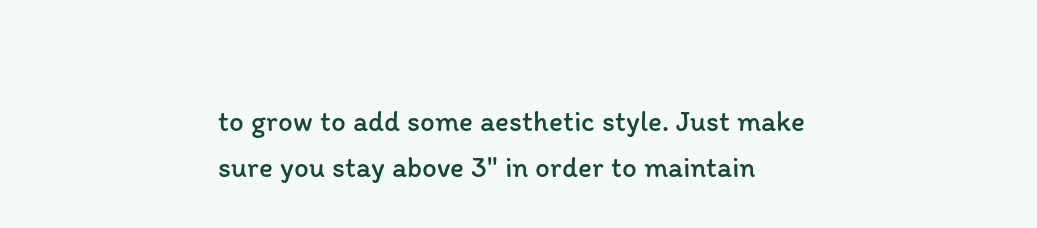to grow to add some aesthetic style. Just make sure you stay above 3" in order to maintain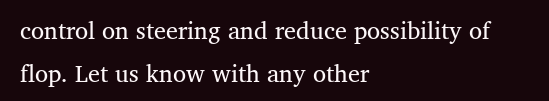control on steering and reduce possibility of flop. Let us know with any other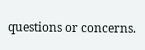questions or concerns.